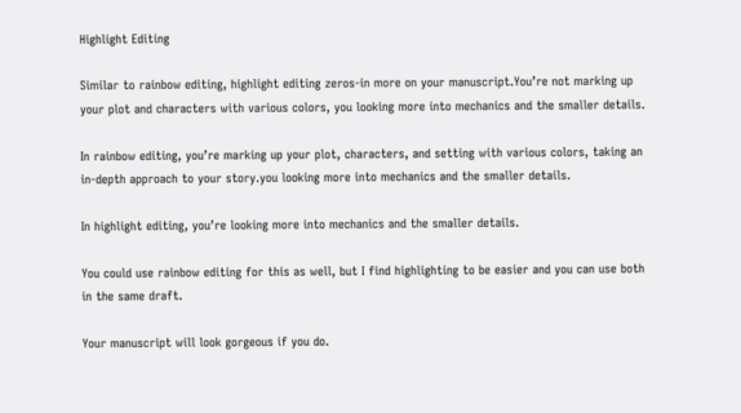Highlight Editing

Similar to rainbow editing, highlight editing zeros-in more on your manuscript.You’re not marking up your plot and characters with various colors, you looking more into mechanics and the smaller details.

In rainbow editing, you’re marking up your plot, characters, and setting with various colors, taking an in-depth approach to your story.you looking more into mechanics and the smaller details.

In highlight editing, you’re looking more into mechanics and the smaller details.

You could use rainbow editing for this as well, but I find highlighting to be easier and you can use both in the same draft.

Your manuscript will look gorgeous if you do.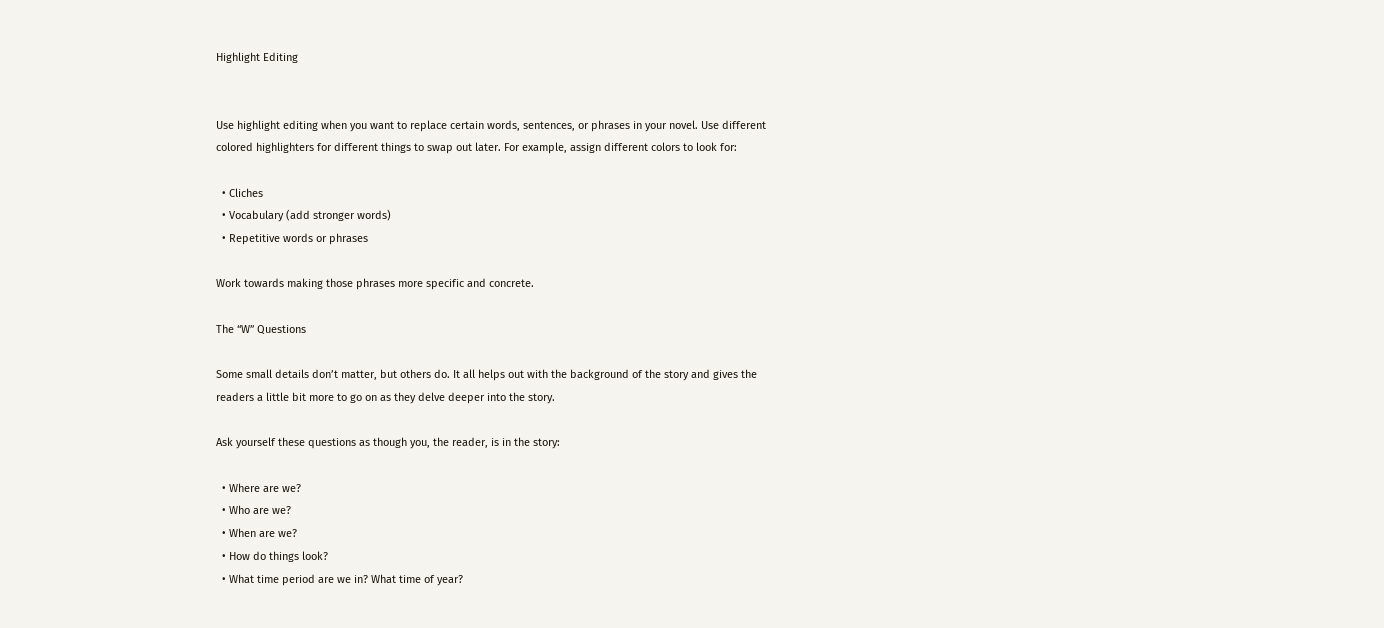Highlight Editing


Use highlight editing when you want to replace certain words, sentences, or phrases in your novel. Use different colored highlighters for different things to swap out later. For example, assign different colors to look for:

  • Cliches
  • Vocabulary (add stronger words)
  • Repetitive words or phrases

Work towards making those phrases more specific and concrete.

The “W” Questions

Some small details don’t matter, but others do. It all helps out with the background of the story and gives the readers a little bit more to go on as they delve deeper into the story.

Ask yourself these questions as though you, the reader, is in the story:

  • Where are we?
  • Who are we?
  • When are we?
  • How do things look?
  • What time period are we in? What time of year?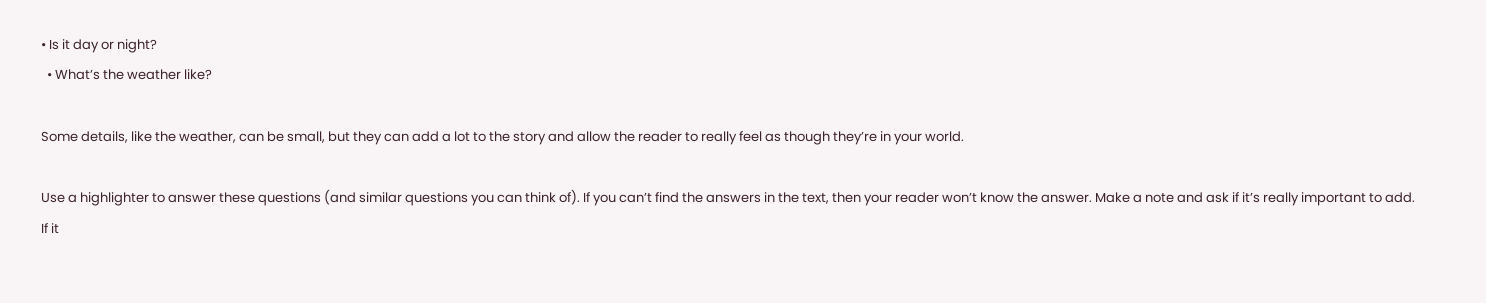• Is it day or night?
  • What’s the weather like?

Some details, like the weather, can be small, but they can add a lot to the story and allow the reader to really feel as though they’re in your world.

Use a highlighter to answer these questions (and similar questions you can think of). If you can’t find the answers in the text, then your reader won’t know the answer. Make a note and ask if it’s really important to add. If it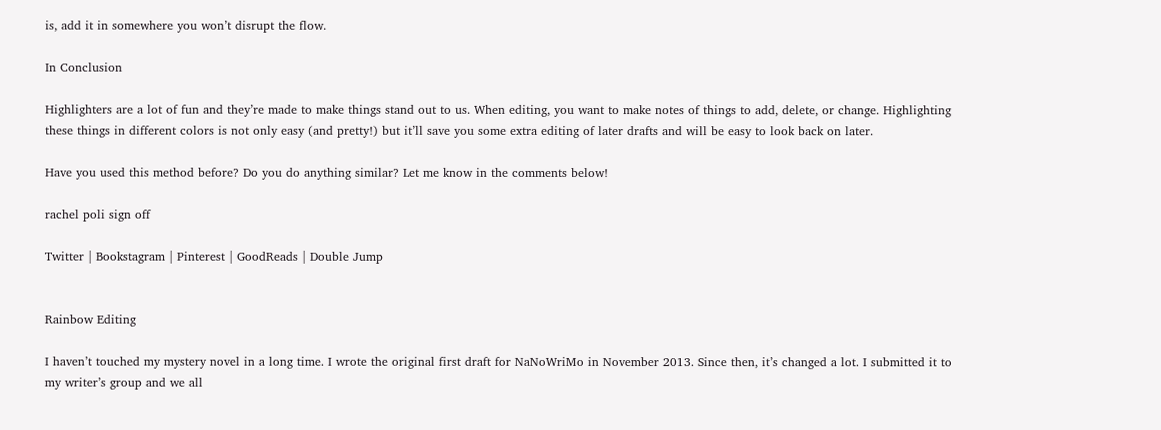is, add it in somewhere you won’t disrupt the flow.

In Conclusion

Highlighters are a lot of fun and they’re made to make things stand out to us. When editing, you want to make notes of things to add, delete, or change. Highlighting these things in different colors is not only easy (and pretty!) but it’ll save you some extra editing of later drafts and will be easy to look back on later.

Have you used this method before? Do you do anything similar? Let me know in the comments below!

rachel poli sign off

Twitter | Bookstagram | Pinterest | GoodReads | Double Jump


Rainbow Editing

I haven’t touched my mystery novel in a long time. I wrote the original first draft for NaNoWriMo in November 2013. Since then, it’s changed a lot. I submitted it to my writer’s group and we all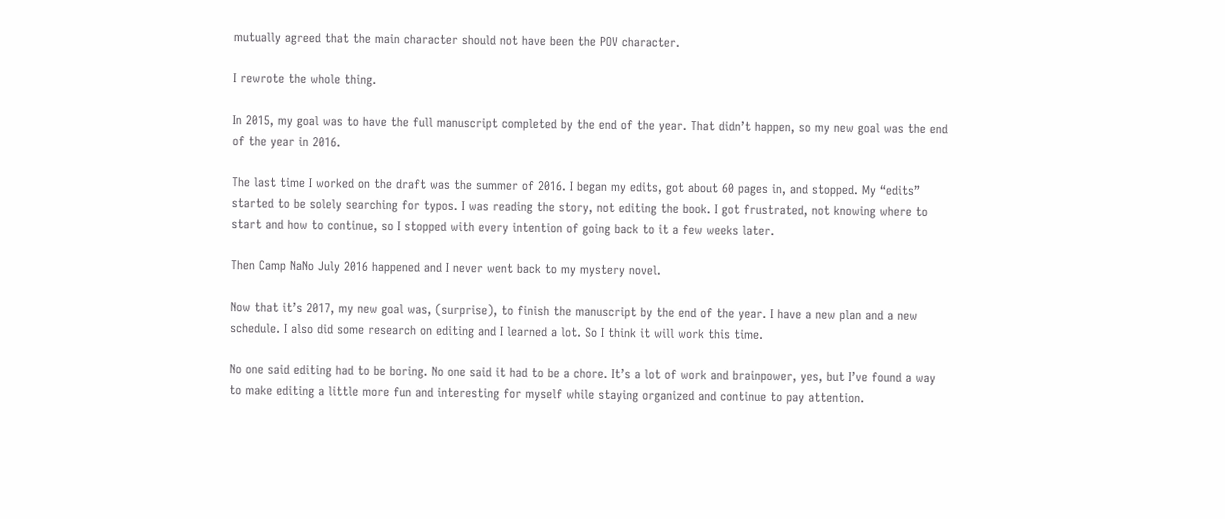mutually agreed that the main character should not have been the POV character.

I rewrote the whole thing.

In 2015, my goal was to have the full manuscript completed by the end of the year. That didn’t happen, so my new goal was the end of the year in 2016.

The last time I worked on the draft was the summer of 2016. I began my edits, got about 60 pages in, and stopped. My “edits” started to be solely searching for typos. I was reading the story, not editing the book. I got frustrated, not knowing where to start and how to continue, so I stopped with every intention of going back to it a few weeks later.

Then Camp NaNo July 2016 happened and I never went back to my mystery novel.

Now that it’s 2017, my new goal was, (surprise), to finish the manuscript by the end of the year. I have a new plan and a new schedule. I also did some research on editing and I learned a lot. So I think it will work this time.

No one said editing had to be boring. No one said it had to be a chore. It’s a lot of work and brainpower, yes, but I’ve found a way to make editing a little more fun and interesting for myself while staying organized and continue to pay attention.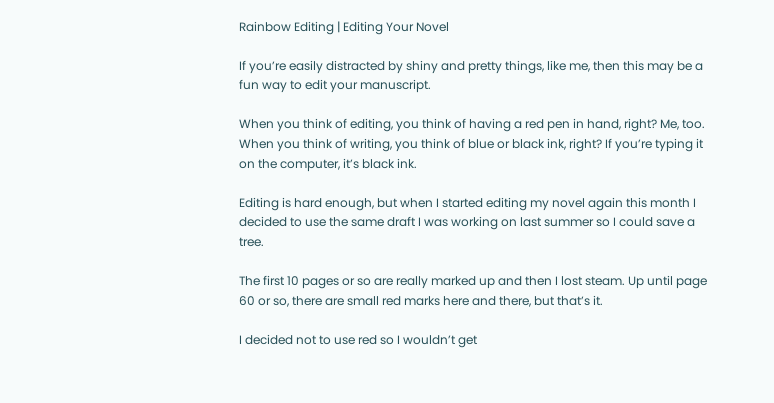Rainbow Editing | Editing Your Novel

If you’re easily distracted by shiny and pretty things, like me, then this may be a fun way to edit your manuscript.

When you think of editing, you think of having a red pen in hand, right? Me, too. When you think of writing, you think of blue or black ink, right? If you’re typing it on the computer, it’s black ink.

Editing is hard enough, but when I started editing my novel again this month I decided to use the same draft I was working on last summer so I could save a tree.

The first 10 pages or so are really marked up and then I lost steam. Up until page 60 or so, there are small red marks here and there, but that’s it.

I decided not to use red so I wouldn’t get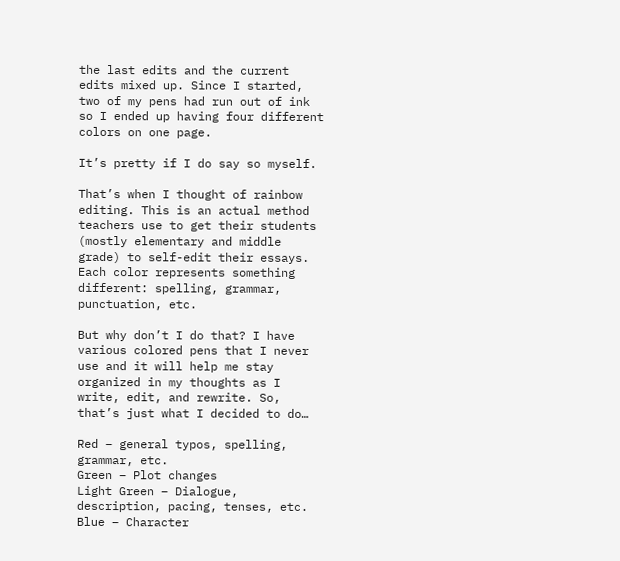the last edits and the current edits mixed up. Since I started, two of my pens had run out of ink so I ended up having four different colors on one page.

It’s pretty if I do say so myself.

That’s when I thought of rainbow editing. This is an actual method teachers use to get their students (mostly elementary and middle grade) to self-edit their essays. Each color represents something different: spelling, grammar, punctuation, etc.

But why don’t I do that? I have various colored pens that I never use and it will help me stay organized in my thoughts as I write, edit, and rewrite. So, that’s just what I decided to do…

Red – general typos, spelling, grammar, etc.
Green – Plot changes
Light Green – Dialogue, description, pacing, tenses, etc.
Blue – Character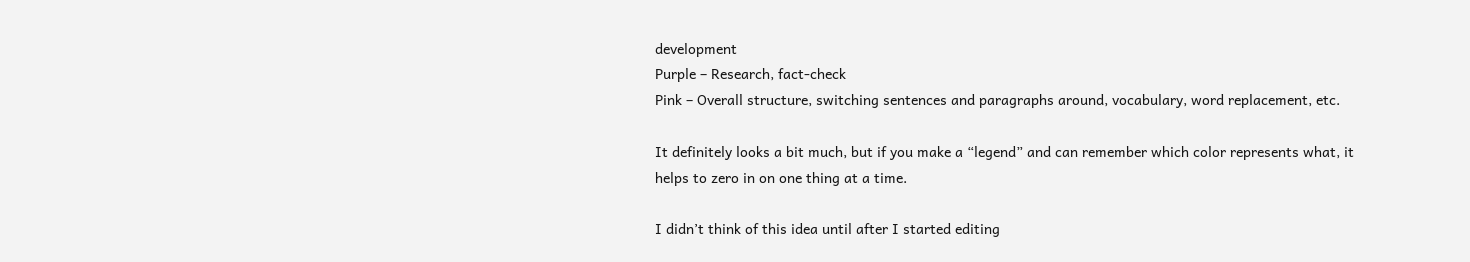development
Purple – Research, fact-check
Pink – Overall structure, switching sentences and paragraphs around, vocabulary, word replacement, etc.

It definitely looks a bit much, but if you make a “legend” and can remember which color represents what, it helps to zero in on one thing at a time.

I didn’t think of this idea until after I started editing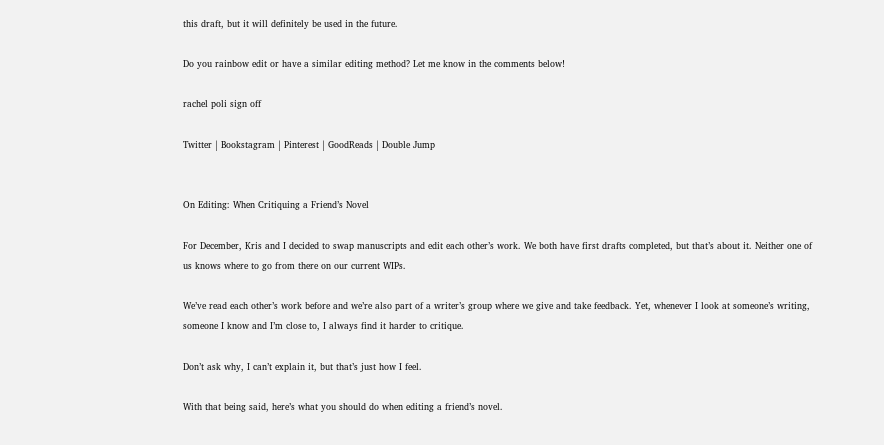this draft, but it will definitely be used in the future.

Do you rainbow edit or have a similar editing method? Let me know in the comments below!

rachel poli sign off

Twitter | Bookstagram | Pinterest | GoodReads | Double Jump


On Editing: When Critiquing a Friend’s Novel

For December, Kris and I decided to swap manuscripts and edit each other’s work. We both have first drafts completed, but that’s about it. Neither one of us knows where to go from there on our current WIPs.

We’ve read each other’s work before and we’re also part of a writer’s group where we give and take feedback. Yet, whenever I look at someone’s writing, someone I know and I’m close to, I always find it harder to critique.

Don’t ask why, I can’t explain it, but that’s just how I feel.

With that being said, here’s what you should do when editing a friend’s novel.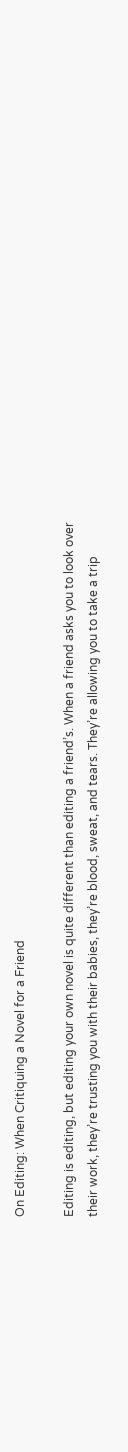On Editing: When Critiquing a Novel for a Friend

Editing is editing, but editing your own novel is quite different than editing a friend’s. When a friend asks you to look over their work, they’re trusting you with their babies, they’re blood, sweat, and tears. They’re allowing you to take a trip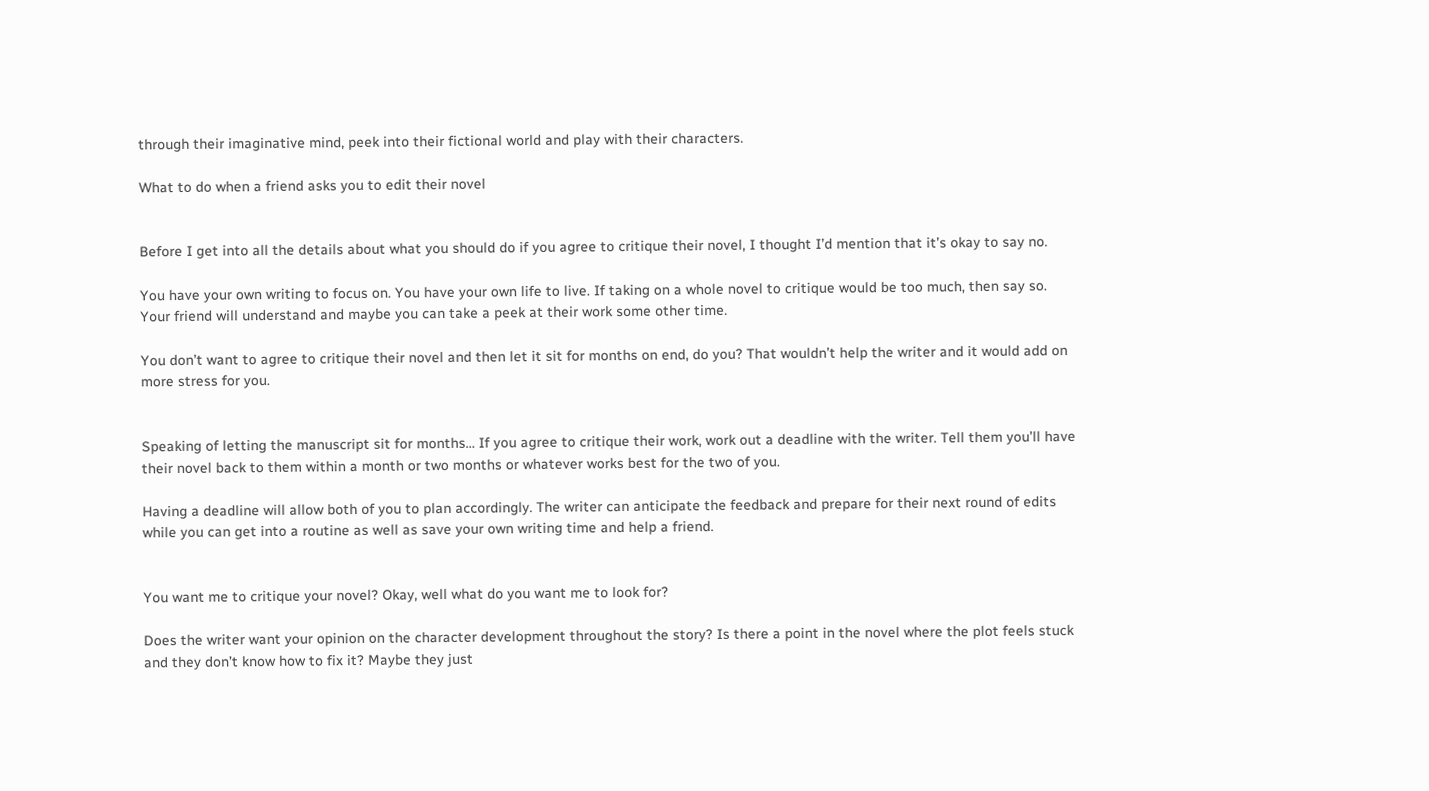through their imaginative mind, peek into their fictional world and play with their characters.

What to do when a friend asks you to edit their novel


Before I get into all the details about what you should do if you agree to critique their novel, I thought I’d mention that it’s okay to say no.

You have your own writing to focus on. You have your own life to live. If taking on a whole novel to critique would be too much, then say so. Your friend will understand and maybe you can take a peek at their work some other time.

You don’t want to agree to critique their novel and then let it sit for months on end, do you? That wouldn’t help the writer and it would add on more stress for you.


Speaking of letting the manuscript sit for months… If you agree to critique their work, work out a deadline with the writer. Tell them you’ll have their novel back to them within a month or two months or whatever works best for the two of you.

Having a deadline will allow both of you to plan accordingly. The writer can anticipate the feedback and prepare for their next round of edits while you can get into a routine as well as save your own writing time and help a friend.


You want me to critique your novel? Okay, well what do you want me to look for?

Does the writer want your opinion on the character development throughout the story? Is there a point in the novel where the plot feels stuck and they don’t know how to fix it? Maybe they just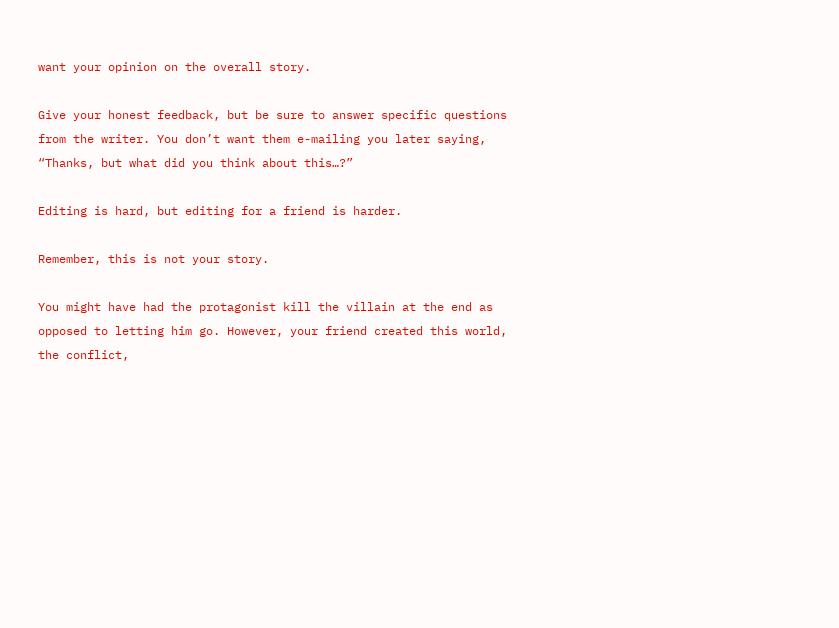want your opinion on the overall story.

Give your honest feedback, but be sure to answer specific questions from the writer. You don’t want them e-mailing you later saying, “Thanks, but what did you think about this…?”

Editing is hard, but editing for a friend is harder.

Remember, this is not your story.

You might have had the protagonist kill the villain at the end as opposed to letting him go. However, your friend created this world, the conflict,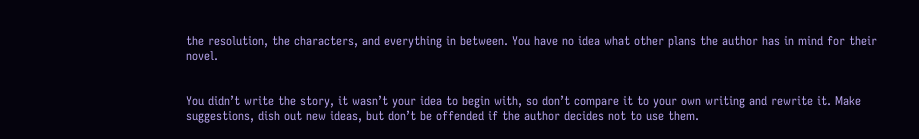the resolution, the characters, and everything in between. You have no idea what other plans the author has in mind for their novel.


You didn’t write the story, it wasn’t your idea to begin with, so don’t compare it to your own writing and rewrite it. Make suggestions, dish out new ideas, but don’t be offended if the author decides not to use them.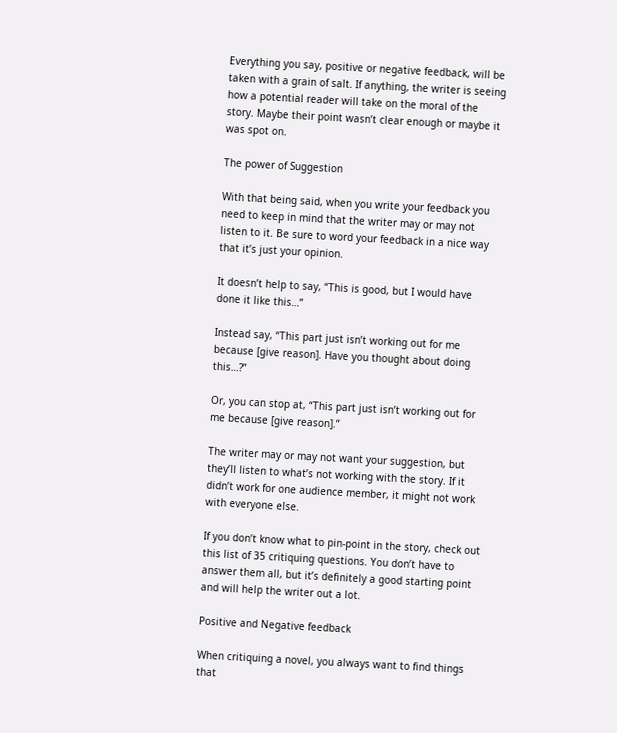Everything you say, positive or negative feedback, will be taken with a grain of salt. If anything, the writer is seeing how a potential reader will take on the moral of the story. Maybe their point wasn’t clear enough or maybe it was spot on.

The power of Suggestion

With that being said, when you write your feedback you need to keep in mind that the writer may or may not listen to it. Be sure to word your feedback in a nice way that it’s just your opinion.

It doesn’t help to say, “This is good, but I would have done it like this…”

Instead say, “This part just isn’t working out for me because [give reason]. Have you thought about doing this…?”

Or, you can stop at, “This part just isn’t working out for me because [give reason].”

The writer may or may not want your suggestion, but they’ll listen to what’s not working with the story. If it didn’t work for one audience member, it might not work with everyone else.

If you don’t know what to pin-point in the story, check out this list of 35 critiquing questions. You don’t have to answer them all, but it’s definitely a good starting point and will help the writer out a lot.

Positive and Negative feedback

When critiquing a novel, you always want to find things that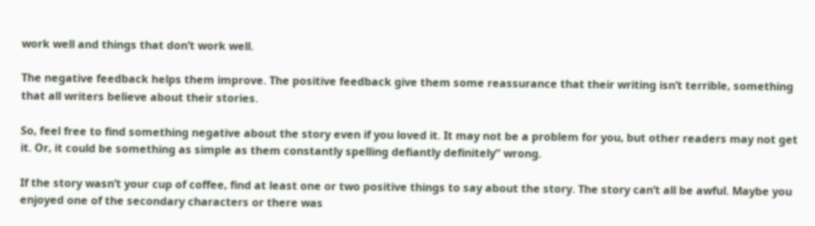work well and things that don’t work well.

The negative feedback helps them improve. The positive feedback give them some reassurance that their writing isn’t terrible, something that all writers believe about their stories.

So, feel free to find something negative about the story even if you loved it. It may not be a problem for you, but other readers may not get it. Or, it could be something as simple as them constantly spelling defiantly definitely” wrong.

If the story wasn’t your cup of coffee, find at least one or two positive things to say about the story. The story can’t all be awful. Maybe you enjoyed one of the secondary characters or there was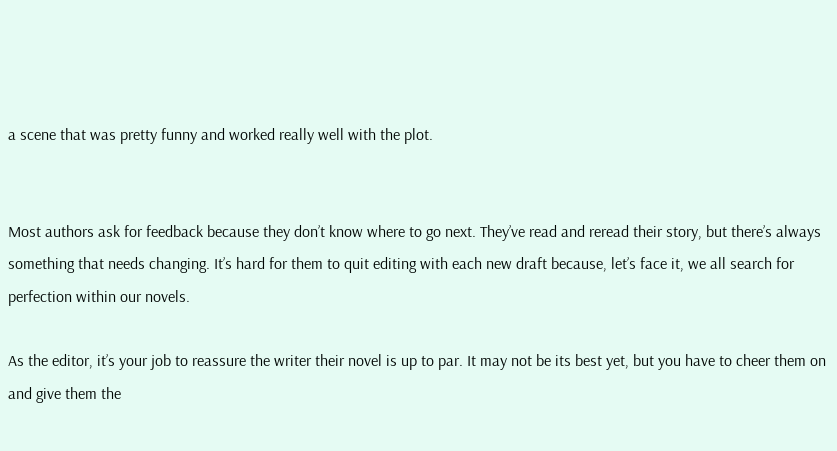a scene that was pretty funny and worked really well with the plot.


Most authors ask for feedback because they don’t know where to go next. They’ve read and reread their story, but there’s always something that needs changing. It’s hard for them to quit editing with each new draft because, let’s face it, we all search for perfection within our novels.

As the editor, it’s your job to reassure the writer their novel is up to par. It may not be its best yet, but you have to cheer them on and give them the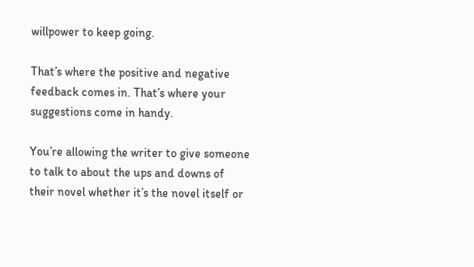willpower to keep going.

That’s where the positive and negative feedback comes in. That’s where your suggestions come in handy.

You’re allowing the writer to give someone to talk to about the ups and downs of their novel whether it’s the novel itself or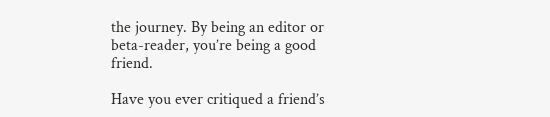the journey. By being an editor or beta-reader, you’re being a good friend.

Have you ever critiqued a friend’s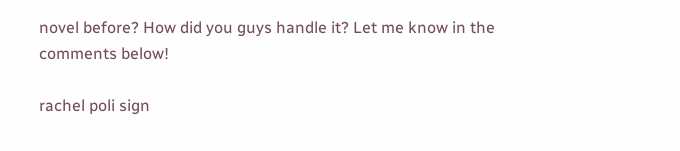novel before? How did you guys handle it? Let me know in the comments below!

rachel poli sign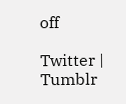off

Twitter | Tumblr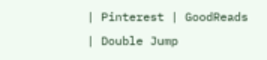| Pinterest | GoodReads | Double Jump